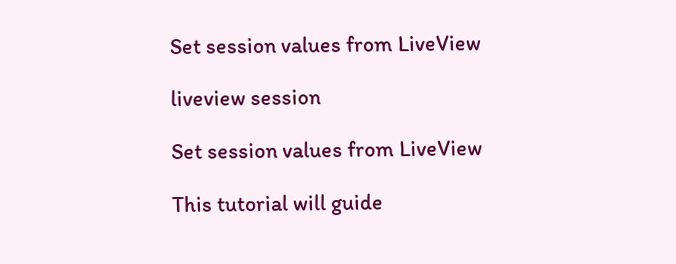Set session values from LiveView

liveview session

Set session values from LiveView

This tutorial will guide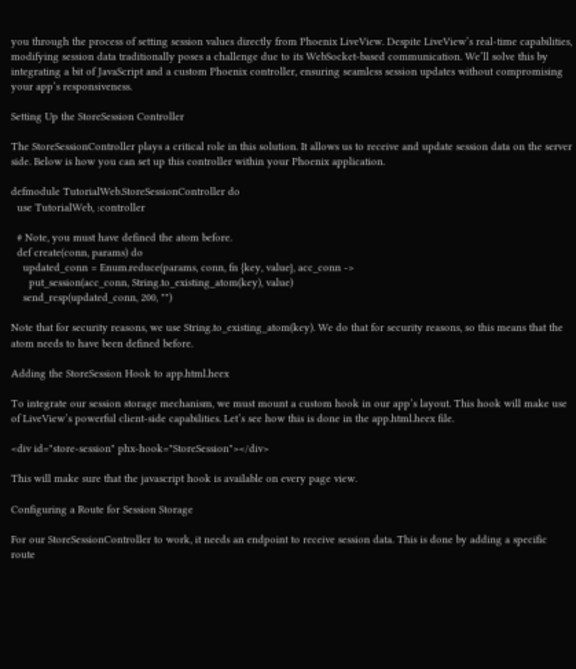you through the process of setting session values directly from Phoenix LiveView. Despite LiveView’s real-time capabilities, modifying session data traditionally poses a challenge due to its WebSocket-based communication. We’ll solve this by integrating a bit of JavaScript and a custom Phoenix controller, ensuring seamless session updates without compromising your app’s responsiveness.

Setting Up the StoreSession Controller

The StoreSessionController plays a critical role in this solution. It allows us to receive and update session data on the server side. Below is how you can set up this controller within your Phoenix application.

defmodule TutorialWeb.StoreSessionController do
  use TutorialWeb, :controller

  # Note, you must have defined the atom before.
  def create(conn, params) do
    updated_conn = Enum.reduce(params, conn, fn {key, value}, acc_conn ->
      put_session(acc_conn, String.to_existing_atom(key), value)
    send_resp(updated_conn, 200, "")

Note that for security reasons, we use String.to_existing_atom(key). We do that for security reasons, so this means that the atom needs to have been defined before.

Adding the StoreSession Hook to app.html.heex

To integrate our session storage mechanism, we must mount a custom hook in our app’s layout. This hook will make use of LiveView’s powerful client-side capabilities. Let’s see how this is done in the app.html.heex file.

<div id="store-session" phx-hook="StoreSession"></div>

This will make sure that the javascript hook is available on every page view.

Configuring a Route for Session Storage

For our StoreSessionController to work, it needs an endpoint to receive session data. This is done by adding a specific route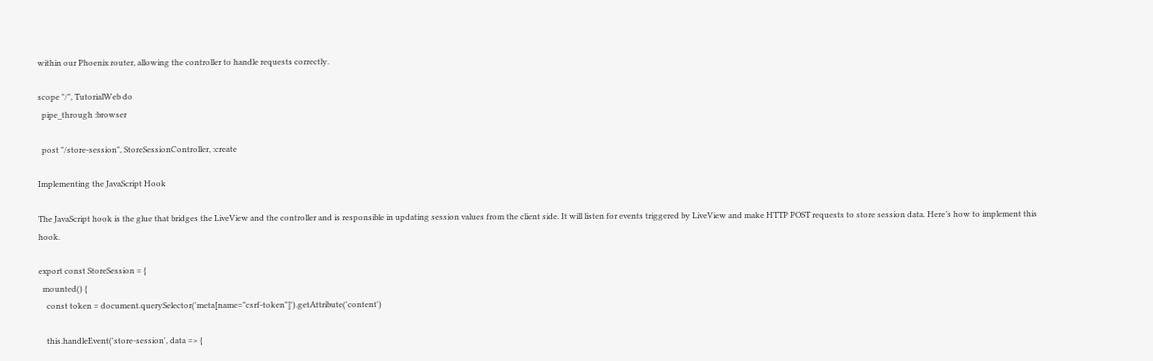within our Phoenix router, allowing the controller to handle requests correctly.

scope "/", TutorialWeb do
  pipe_through :browser

  post "/store-session", StoreSessionController, :create

Implementing the JavaScript Hook

The JavaScript hook is the glue that bridges the LiveView and the controller and is responsible in updating session values from the client side. It will listen for events triggered by LiveView and make HTTP POST requests to store session data. Here’s how to implement this hook.

export const StoreSession = {
  mounted() {
    const token = document.querySelector('meta[name="csrf-token"]').getAttribute('content')

    this.handleEvent('store-session', data => {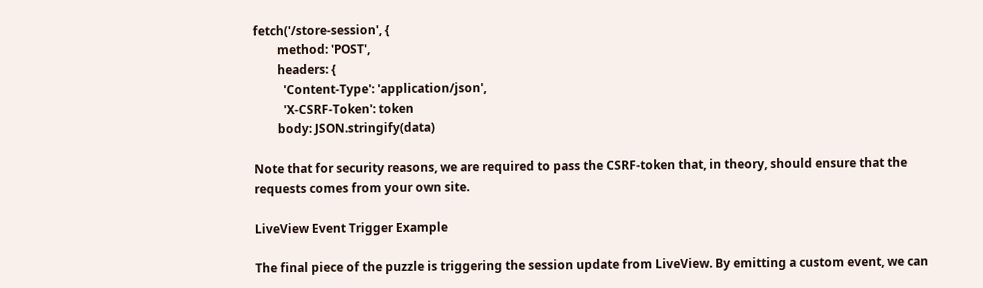fetch('/store-session', {
        method: 'POST',
        headers: {
          'Content-Type': 'application/json',
          'X-CSRF-Token': token
        body: JSON.stringify(data)

Note that for security reasons, we are required to pass the CSRF-token that, in theory, should ensure that the requests comes from your own site.

LiveView Event Trigger Example

The final piece of the puzzle is triggering the session update from LiveView. By emitting a custom event, we can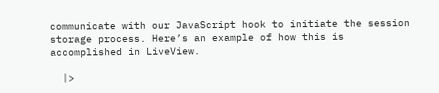communicate with our JavaScript hook to initiate the session storage process. Here’s an example of how this is accomplished in LiveView.

  |>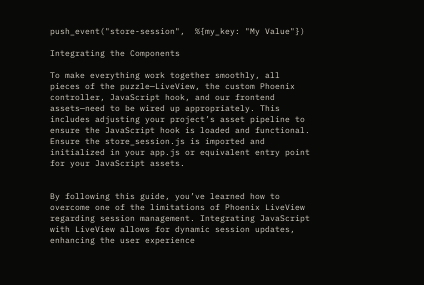push_event("store-session",  %{my_key: "My Value"})

Integrating the Components

To make everything work together smoothly, all pieces of the puzzle—LiveView, the custom Phoenix controller, JavaScript hook, and our frontend assets—need to be wired up appropriately. This includes adjusting your project’s asset pipeline to ensure the JavaScript hook is loaded and functional. Ensure the store_session.js is imported and initialized in your app.js or equivalent entry point for your JavaScript assets.


By following this guide, you’ve learned how to overcome one of the limitations of Phoenix LiveView regarding session management. Integrating JavaScript with LiveView allows for dynamic session updates, enhancing the user experience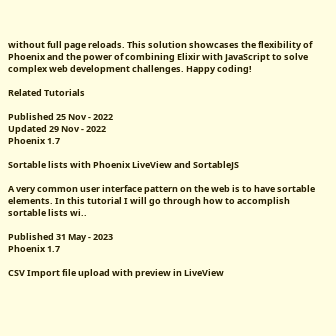without full page reloads. This solution showcases the flexibility of Phoenix and the power of combining Elixir with JavaScript to solve complex web development challenges. Happy coding!

Related Tutorials

Published 25 Nov - 2022
Updated 29 Nov - 2022
Phoenix 1.7

Sortable lists with Phoenix LiveView and SortableJS

A very common user interface pattern on the web is to have sortable elements. In this tutorial I will go through how to accomplish sortable lists wi..

Published 31 May - 2023
Phoenix 1.7

CSV Import file upload with preview in LiveView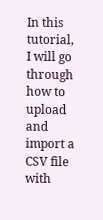In this tutorial, I will go through how to upload and import a CSV file with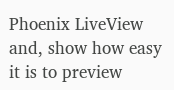Phoenix LiveView and, show how easy it is to preview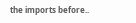the imports before..